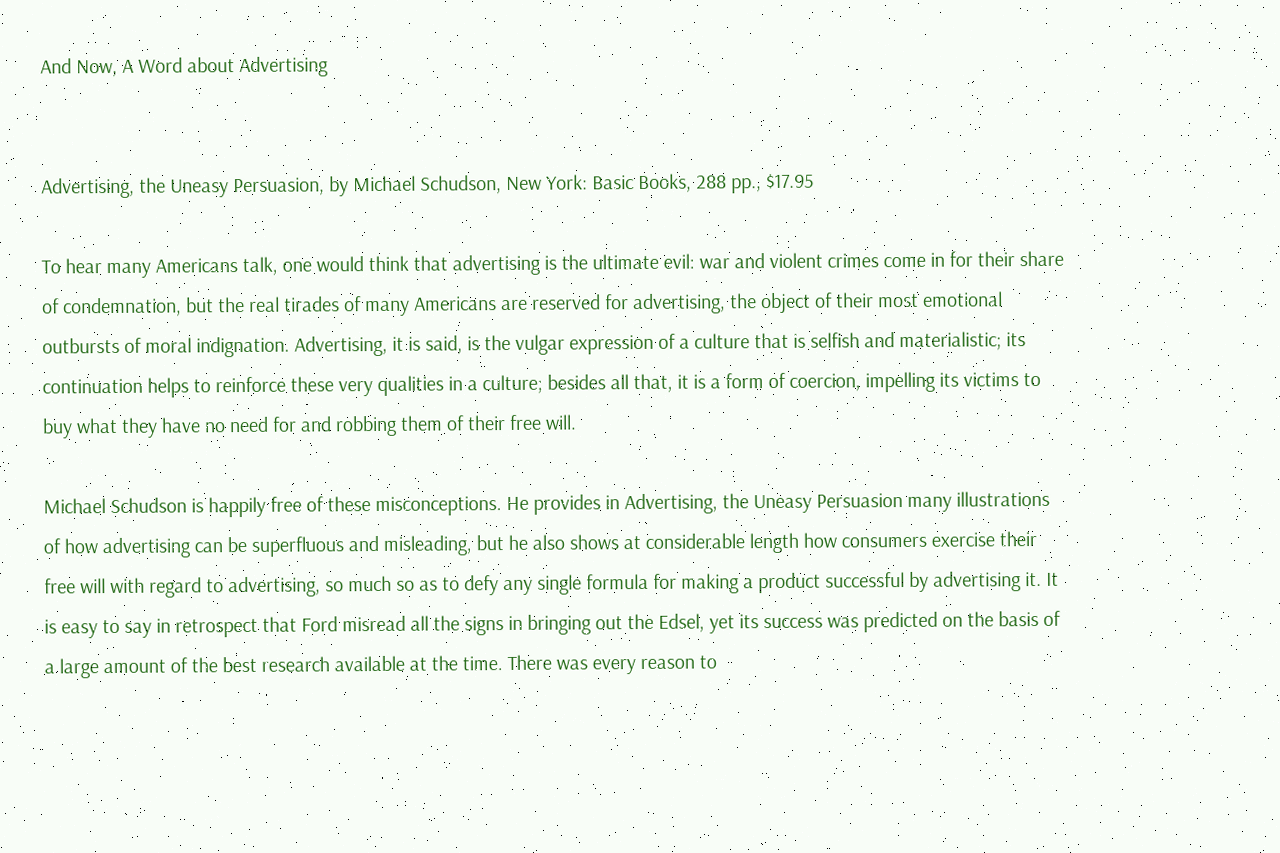And Now, A Word about Advertising


Advertising, the Uneasy Persuasion, by Michael Schudson, New York: Basic Books, 288 pp., $17.95

To hear many Americans talk, one would think that advertising is the ultimate evil: war and violent crimes come in for their share of condemnation, but the real tirades of many Americans are reserved for advertising, the object of their most emotional outbursts of moral indignation. Advertising, it is said, is the vulgar expression of a culture that is selfish and materialistic; its continuation helps to reinforce these very qualities in a culture; besides all that, it is a form of coercion, impelling its victims to buy what they have no need for and robbing them of their free will.

Michael Schudson is happily free of these misconceptions. He provides in Advertising, the Uneasy Persuasion many illustrations of how advertising can be superfluous and misleading, but he also shows at considerable length how consumers exercise their free will with regard to advertising, so much so as to defy any single formula for making a product successful by advertising it. It is easy to say in retrospect that Ford misread all the signs in bringing out the Edsel, yet its success was predicted on the basis of a large amount of the best research available at the time. There was every reason to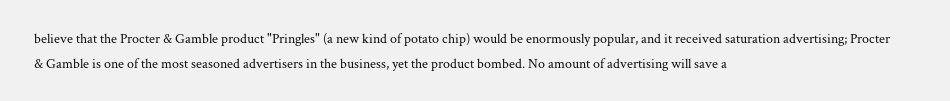believe that the Procter & Gamble product "Pringles" (a new kind of potato chip) would be enormously popular, and it received saturation advertising; Procter & Gamble is one of the most seasoned advertisers in the business, yet the product bombed. No amount of advertising will save a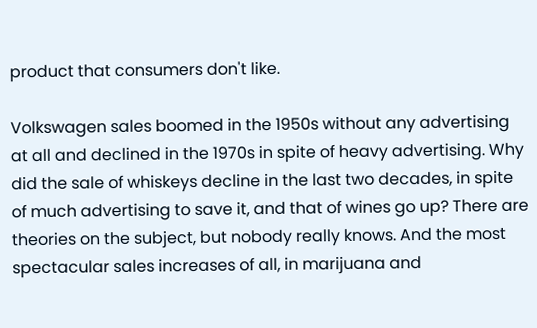product that consumers don't like.

Volkswagen sales boomed in the 1950s without any advertising at all and declined in the 1970s in spite of heavy advertising. Why did the sale of whiskeys decline in the last two decades, in spite of much advertising to save it, and that of wines go up? There are theories on the subject, but nobody really knows. And the most spectacular sales increases of all, in marijuana and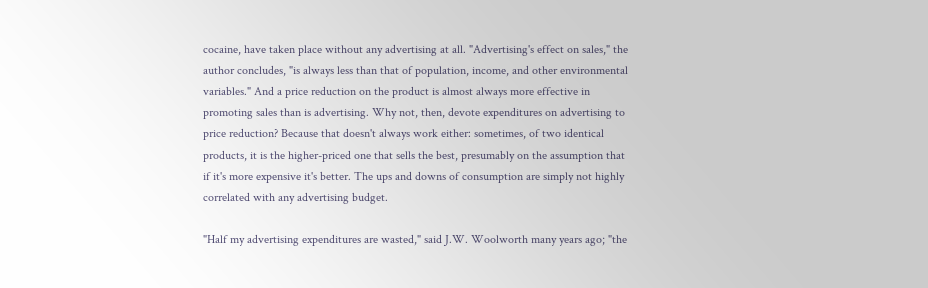cocaine, have taken place without any advertising at all. "Advertising's effect on sales," the author concludes, "is always less than that of population, income, and other environmental variables." And a price reduction on the product is almost always more effective in promoting sales than is advertising. Why not, then, devote expenditures on advertising to price reduction? Because that doesn't always work either: sometimes, of two identical products, it is the higher-priced one that sells the best, presumably on the assumption that if it's more expensive it's better. The ups and downs of consumption are simply not highly correlated with any advertising budget.

"Half my advertising expenditures are wasted," said J.W. Woolworth many years ago; "the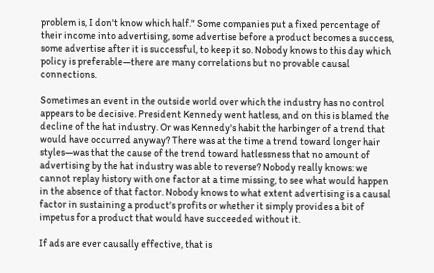problem is, I don't know which half." Some companies put a fixed percentage of their income into advertising, some advertise before a product becomes a success, some advertise after it is successful, to keep it so. Nobody knows to this day which policy is preferable—there are many correlations but no provable causal connections.

Sometimes an event in the outside world over which the industry has no control appears to be decisive. President Kennedy went hatless, and on this is blamed the decline of the hat industry. Or was Kennedy's habit the harbinger of a trend that would have occurred anyway? There was at the time a trend toward longer hair styles—was that the cause of the trend toward hatlessness that no amount of advertising by the hat industry was able to reverse? Nobody really knows: we cannot replay history with one factor at a time missing, to see what would happen in the absence of that factor. Nobody knows to what extent advertising is a causal factor in sustaining a product's profits or whether it simply provides a bit of impetus for a product that would have succeeded without it.

If ads are ever causally effective, that is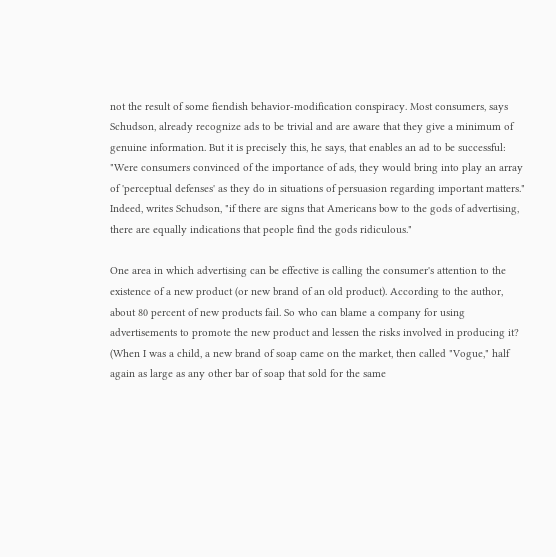not the result of some fiendish behavior-modification conspiracy. Most consumers, says Schudson, already recognize ads to be trivial and are aware that they give a minimum of genuine information. But it is precisely this, he says, that enables an ad to be successful: "Were consumers convinced of the importance of ads, they would bring into play an array of 'perceptual defenses' as they do in situations of persuasion regarding important matters." Indeed, writes Schudson, "if there are signs that Americans bow to the gods of advertising, there are equally indications that people find the gods ridiculous."

One area in which advertising can be effective is calling the consumer's attention to the existence of a new product (or new brand of an old product). According to the author, about 80 percent of new products fail. So who can blame a company for using advertisements to promote the new product and lessen the risks involved in producing it? (When I was a child, a new brand of soap came on the market, then called "Vogue," half again as large as any other bar of soap that sold for the same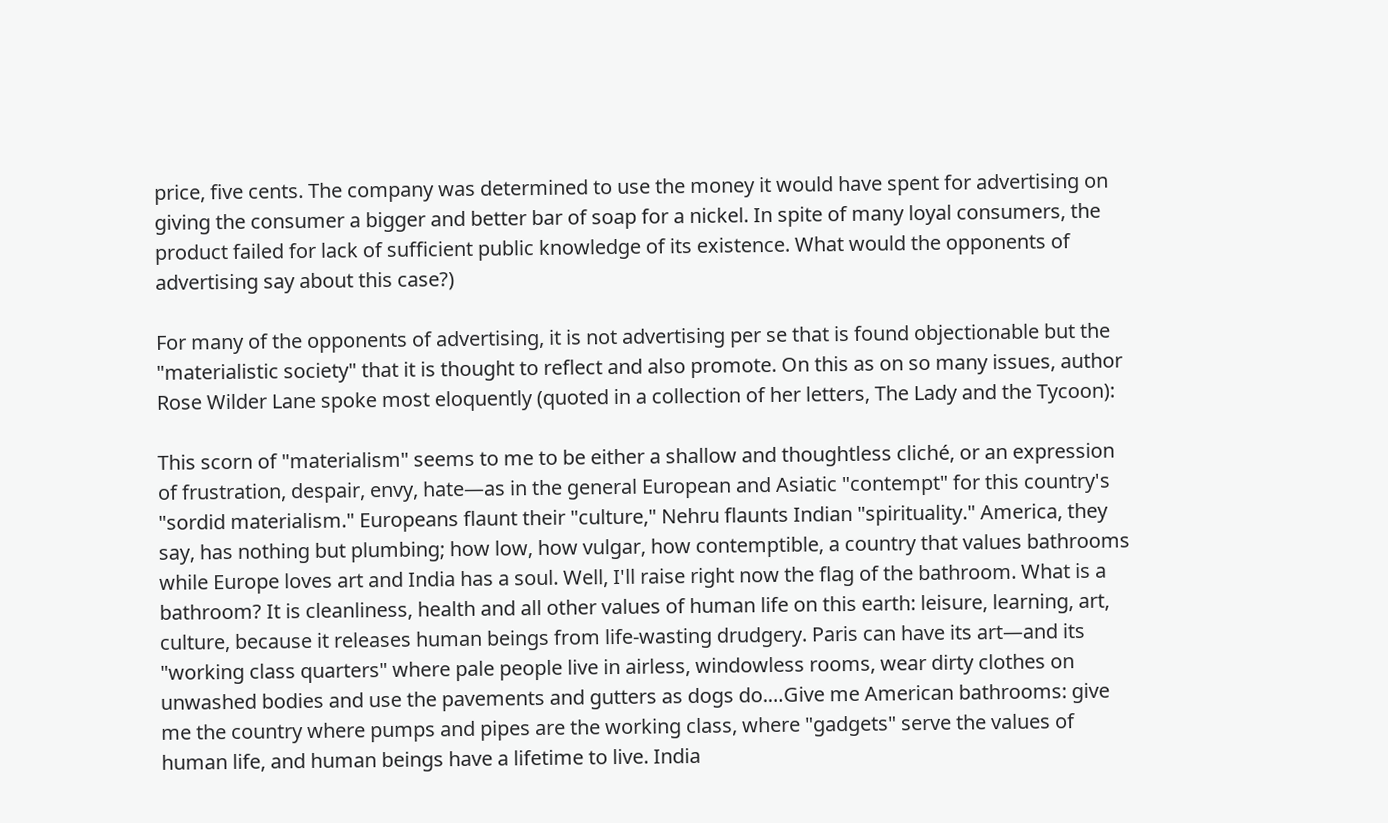price, five cents. The company was determined to use the money it would have spent for advertising on giving the consumer a bigger and better bar of soap for a nickel. In spite of many loyal consumers, the product failed for lack of sufficient public knowledge of its existence. What would the opponents of advertising say about this case?)

For many of the opponents of advertising, it is not advertising per se that is found objectionable but the "materialistic society" that it is thought to reflect and also promote. On this as on so many issues, author Rose Wilder Lane spoke most eloquently (quoted in a collection of her letters, The Lady and the Tycoon):

This scorn of "materialism" seems to me to be either a shallow and thoughtless cliché, or an expression of frustration, despair, envy, hate—as in the general European and Asiatic "contempt" for this country's "sordid materialism." Europeans flaunt their "culture," Nehru flaunts Indian "spirituality." America, they say, has nothing but plumbing; how low, how vulgar, how contemptible, a country that values bathrooms while Europe loves art and India has a soul. Well, I'll raise right now the flag of the bathroom. What is a bathroom? It is cleanliness, health and all other values of human life on this earth: leisure, learning, art, culture, because it releases human beings from life-wasting drudgery. Paris can have its art—and its "working class quarters" where pale people live in airless, windowless rooms, wear dirty clothes on unwashed bodies and use the pavements and gutters as dogs do.…Give me American bathrooms: give me the country where pumps and pipes are the working class, where "gadgets" serve the values of human life, and human beings have a lifetime to live. India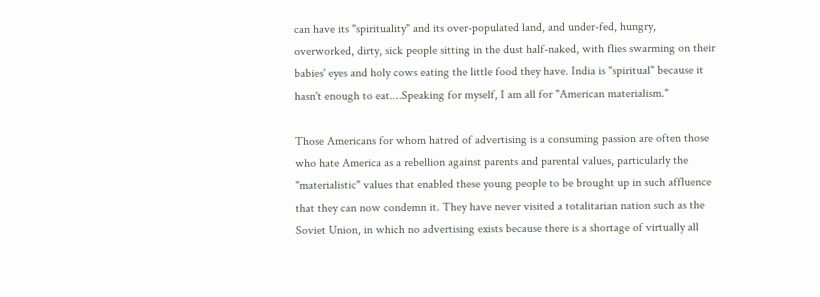can have its "spirituality" and its over-populated land, and under-fed, hungry, overworked, dirty, sick people sitting in the dust half-naked, with flies swarming on their babies' eyes and holy cows eating the little food they have. India is "spiritual" because it hasn't enough to eat.…Speaking for myself, I am all for "American materialism."

Those Americans for whom hatred of advertising is a consuming passion are often those who hate America as a rebellion against parents and parental values, particularly the "materialistic" values that enabled these young people to be brought up in such affluence that they can now condemn it. They have never visited a totalitarian nation such as the Soviet Union, in which no advertising exists because there is a shortage of virtually all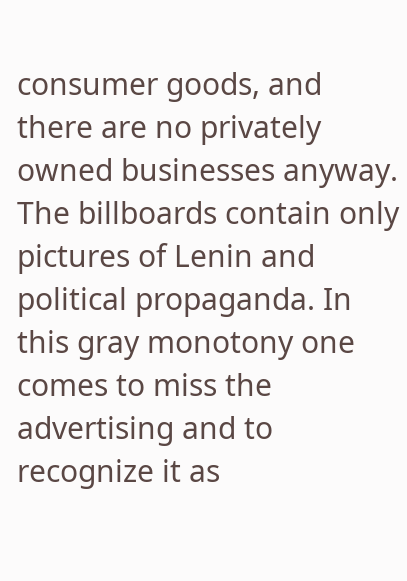consumer goods, and there are no privately owned businesses anyway. The billboards contain only pictures of Lenin and political propaganda. In this gray monotony one comes to miss the advertising and to recognize it as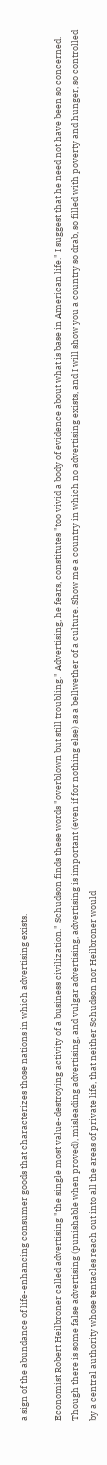a sign of the abundance of life-enhancing consumer goods that characterizes those nations in which advertising exists.

Economist Robert Heilbroner called advertising "the single most value-destroying activity of a business civilization." Schudson finds these words "overblown but still troubling." Advertising, he fears, constitutes "too vivid a body of evidence about what is base in American life." I suggest that he need not have been so concerned. Though there is some false advertising (punishable when proved), misleading advertising, and vulgar advertising, advertising is important (even if for nothing else) as a bellwether of a culture. Show me a country in which no advertising exists, and I will show you a country so drab, so filled with poverty and hunger, so controlled by a central authority whose tentacles reach out into all the areas of private life, that neither Schudson nor Heilbroner would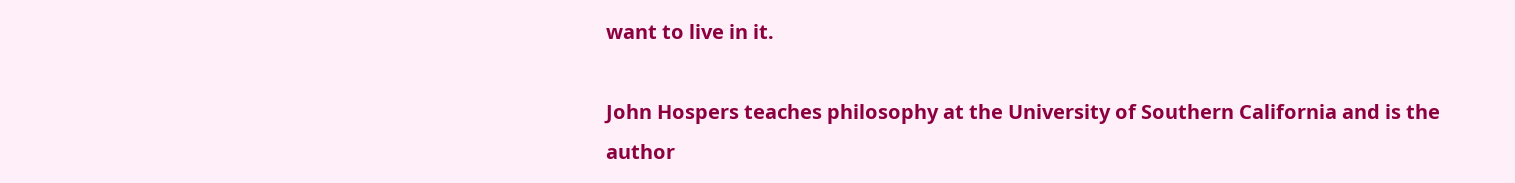want to live in it.

John Hospers teaches philosophy at the University of Southern California and is the author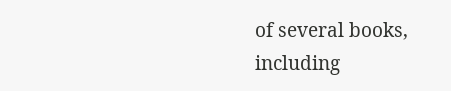of several books, including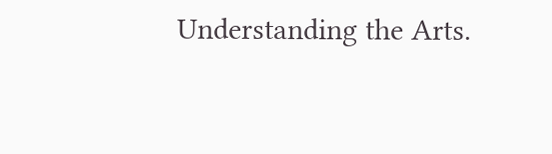Understanding the Arts.